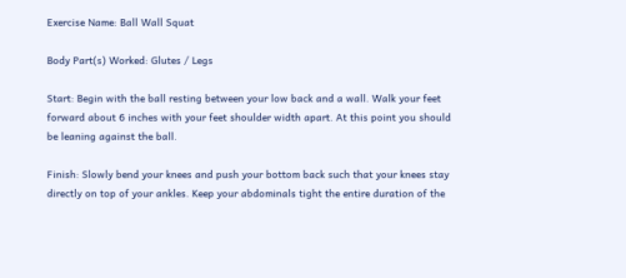Exercise Name: Ball Wall Squat

Body Part(s) Worked: Glutes / Legs

Start: Begin with the ball resting between your low back and a wall. Walk your feet forward about 6 inches with your feet shoulder width apart. At this point you should be leaning against the ball.

Finish: Slowly bend your knees and push your bottom back such that your knees stay directly on top of your ankles. Keep your abdominals tight the entire duration of the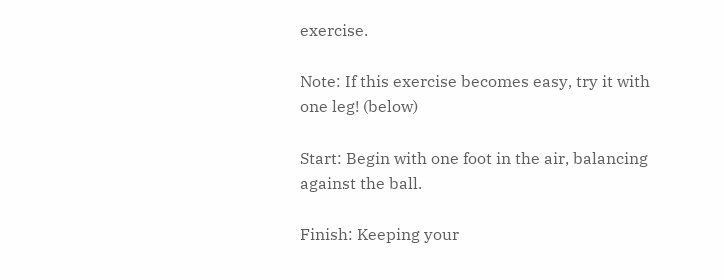exercise.

Note: If this exercise becomes easy, try it with one leg! (below)

Start: Begin with one foot in the air, balancing against the ball.

Finish: Keeping your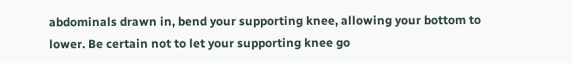abdominals drawn in, bend your supporting knee, allowing your bottom to lower. Be certain not to let your supporting knee go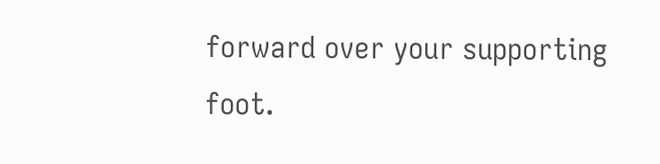forward over your supporting foot.